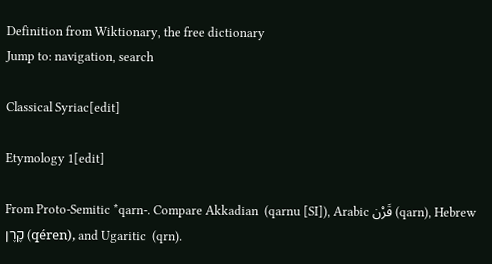Definition from Wiktionary, the free dictionary
Jump to: navigation, search

Classical Syriac[edit]

Etymology 1[edit]

From Proto-Semitic *qarn-. Compare Akkadian  (qarnu [SI]), Arabic قَرْن (qarn), Hebrew קֶרֶן (qéren), and Ugaritic  (qrn).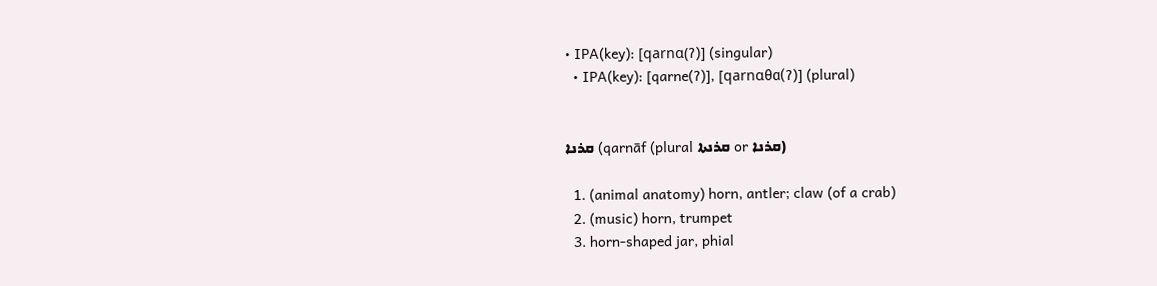• IPA(key): [qarnɑ(ʔ)] (singular)
  • IPA(key): [qarne(ʔ)], [qarnɑθɑ(ʔ)] (plural)


ܩܪܢܐ (qarnāf (plural ܩܪܢܬܐ or ܩܪܢܐ)

  1. (animal anatomy) horn, antler; claw (of a crab)
  2. (music) horn, trumpet
  3. horn-shaped jar, phial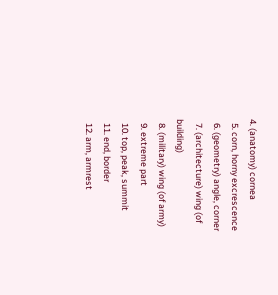4. (anatomy) cornea
  5. corn, horny excrescence
  6. (geometry) angle, corner
  7. (architecture) wing (of building)
  8. (military) wing (of army)
  9. extreme part
  10. top, peak, summit
  11. end, border
  12. arm, armrest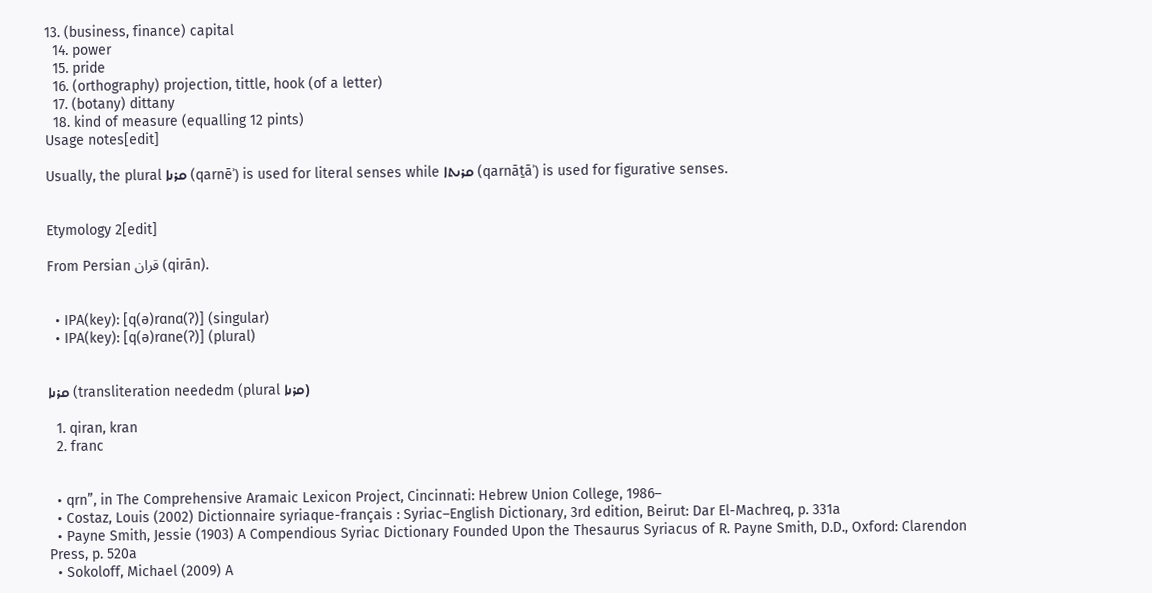13. (business, finance) capital
  14. power
  15. pride
  16. (orthography) projection, tittle, hook (of a letter)
  17. (botany) dittany
  18. kind of measure (equalling 12 pints)
Usage notes[edit]

Usually, the plural ܩܪܢܐ (qarnēʾ) is used for literal senses while ܩܪܢܬܐ (qarnāṯāʾ) is used for figurative senses.


Etymology 2[edit]

From Persian قران (qirān).


  • IPA(key): [q(ə)rɑnɑ(ʔ)] (singular)
  • IPA(key): [q(ə)rɑne(ʔ)] (plural)


ܩܪܢܐ (transliteration neededm (plural ܩܪܢܐ)

  1. qiran, kran
  2. franc


  • qrn”, in The Comprehensive Aramaic Lexicon Project, Cincinnati: Hebrew Union College, 1986–
  • Costaz, Louis (2002) Dictionnaire syriaque-français : Syriac–English Dictionary, 3rd edition, Beirut: Dar El-Machreq, p. 331a
  • Payne Smith, Jessie (1903) A Compendious Syriac Dictionary Founded Upon the Thesaurus Syriacus of R. Payne Smith, D.D., Oxford: Clarendon Press, p. 520a
  • Sokoloff, Michael (2009) A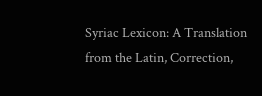Syriac Lexicon: A Translation from the Latin, Correction,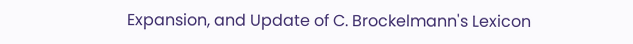Expansion, and Update of C. Brockelmann's Lexicon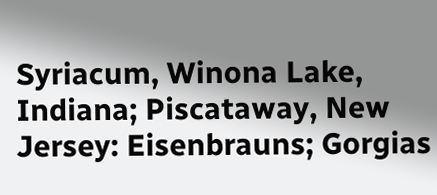Syriacum, Winona Lake, Indiana; Piscataway, New Jersey: Eisenbrauns; Gorgias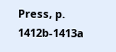Press, p. 1412b-1413a